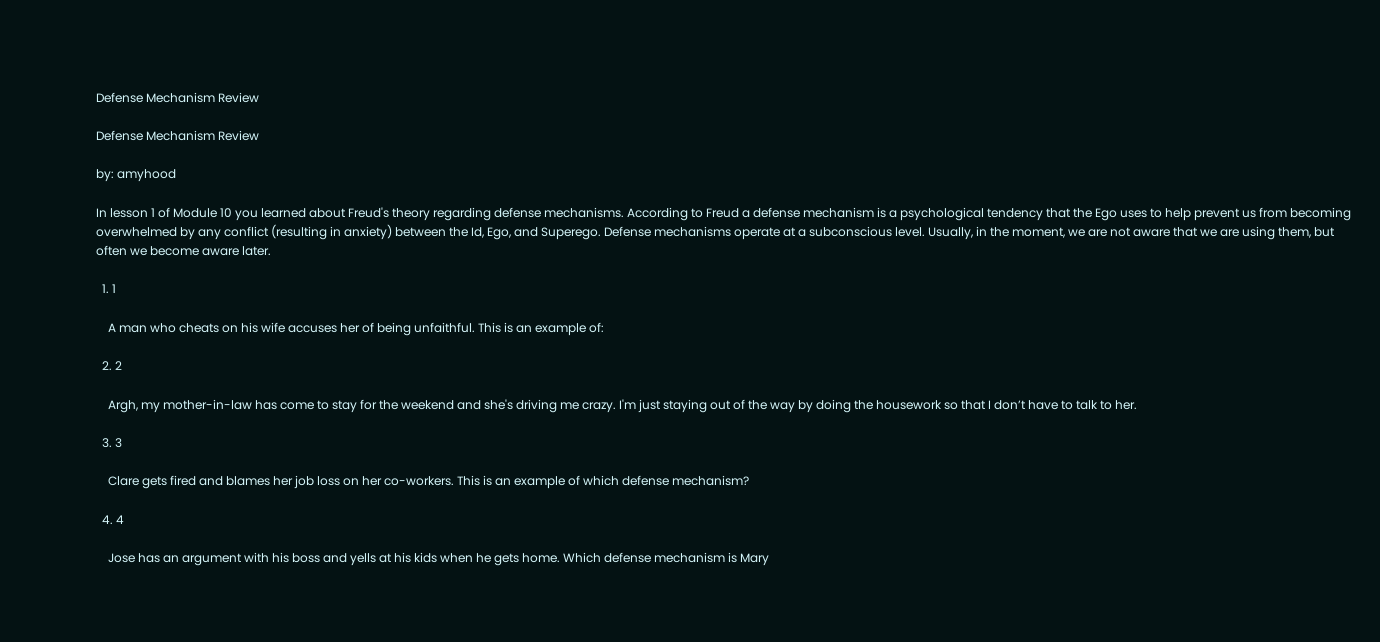Defense Mechanism Review

Defense Mechanism Review

by: amyhood

In lesson 1 of Module 10 you learned about Freud's theory regarding defense mechanisms. According to Freud a defense mechanism is a psychological tendency that the Ego uses to help prevent us from becoming overwhelmed by any conflict (resulting in anxiety) between the Id, Ego, and Superego. Defense mechanisms operate at a subconscious level. Usually, in the moment, we are not aware that we are using them, but often we become aware later.

  1. 1

    A man who cheats on his wife accuses her of being unfaithful. This is an example of:

  2. 2

    Argh, my mother-in-law has come to stay for the weekend and she's driving me crazy. I'm just staying out of the way by doing the housework so that I don’t have to talk to her.

  3. 3

    Clare gets fired and blames her job loss on her co-workers. This is an example of which defense mechanism?

  4. 4

    Jose has an argument with his boss and yells at his kids when he gets home. Which defense mechanism is Mary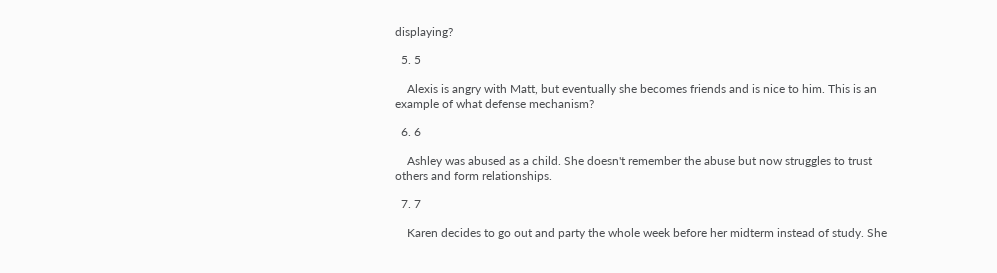displaying?

  5. 5

    Alexis is angry with Matt, but eventually she becomes friends and is nice to him. This is an example of what defense mechanism?

  6. 6

    Ashley was abused as a child. She doesn't remember the abuse but now struggles to trust others and form relationships.

  7. 7

    Karen decides to go out and party the whole week before her midterm instead of study. She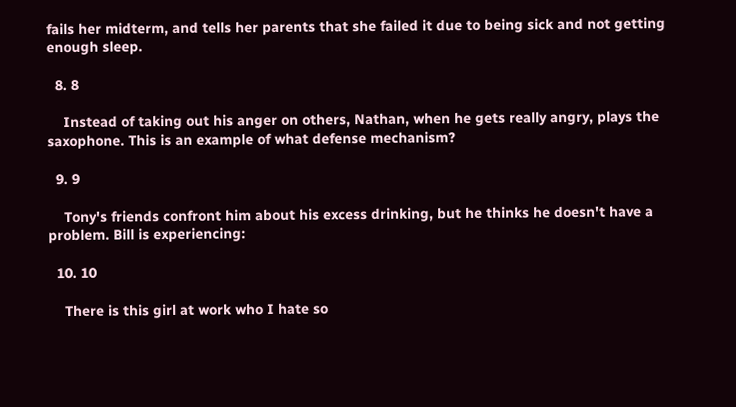fails her midterm, and tells her parents that she failed it due to being sick and not getting enough sleep.

  8. 8

    Instead of taking out his anger on others, Nathan, when he gets really angry, plays the saxophone. This is an example of what defense mechanism?

  9. 9

    Tony's friends confront him about his excess drinking, but he thinks he doesn't have a problem. Bill is experiencing:

  10. 10

    There is this girl at work who I hate so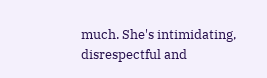much. She's intimidating, disrespectful and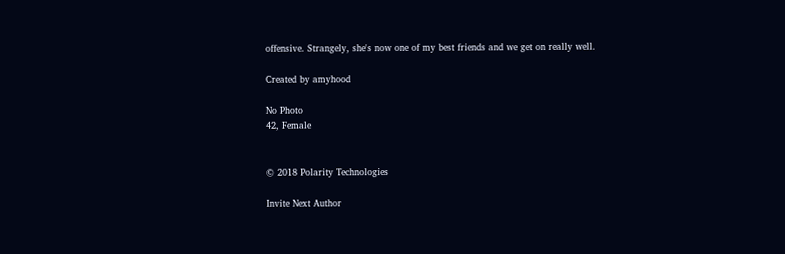offensive. Strangely, she's now one of my best friends and we get on really well.

Created by amyhood

No Photo
42, Female


© 2018 Polarity Technologies

Invite Next Author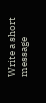Write a short message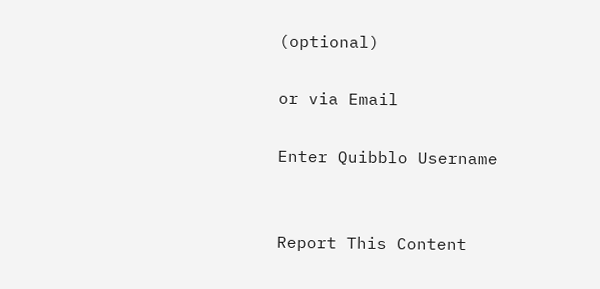(optional)

or via Email

Enter Quibblo Username


Report This Content